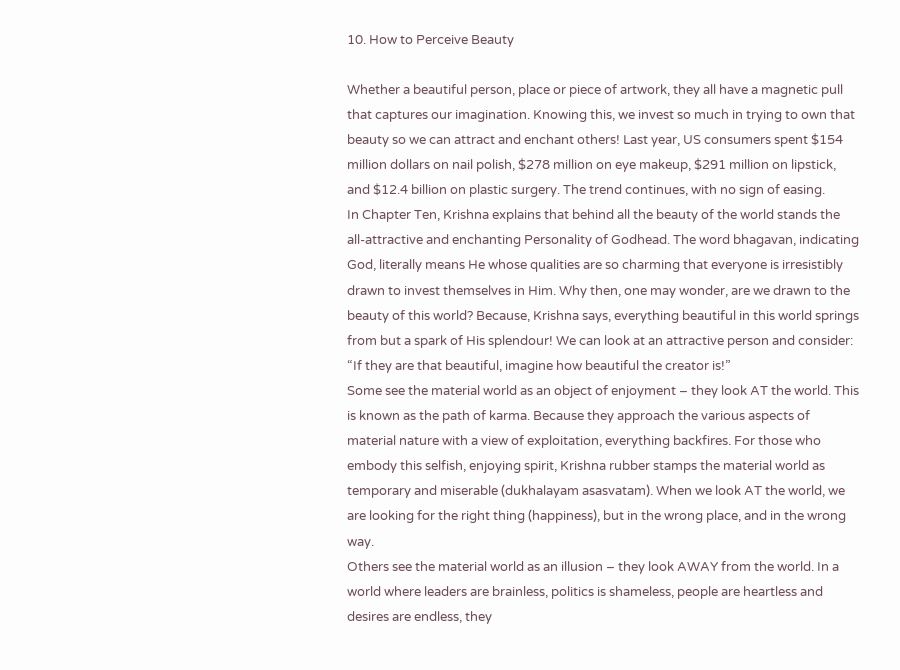10. How to Perceive Beauty

Whether a beautiful person, place or piece of artwork, they all have a magnetic pull that captures our imagination. Knowing this, we invest so much in trying to own that beauty so we can attract and enchant others! Last year, US consumers spent $154 million dollars on nail polish, $278 million on eye makeup, $291 million on lipstick, and $12.4 billion on plastic surgery. The trend continues, with no sign of easing.
In Chapter Ten, Krishna explains that behind all the beauty of the world stands the all-attractive and enchanting Personality of Godhead. The word bhagavan, indicating God, literally means He whose qualities are so charming that everyone is irresistibly drawn to invest themselves in Him. Why then, one may wonder, are we drawn to the beauty of this world? Because, Krishna says, everything beautiful in this world springs from but a spark of His splendour! We can look at an attractive person and consider: “If they are that beautiful, imagine how beautiful the creator is!”
Some see the material world as an object of enjoyment – they look AT the world. This is known as the path of karma. Because they approach the various aspects of material nature with a view of exploitation, everything backfires. For those who embody this selfish, enjoying spirit, Krishna rubber stamps the material world as temporary and miserable (dukhalayam asasvatam). When we look AT the world, we are looking for the right thing (happiness), but in the wrong place, and in the wrong way.
Others see the material world as an illusion – they look AWAY from the world. In a world where leaders are brainless, politics is shameless, people are heartless and desires are endless, they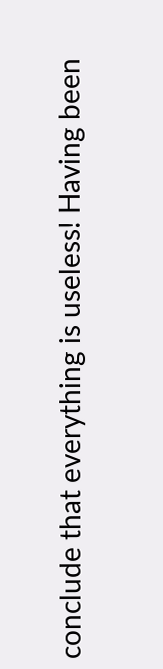conclude that everything is useless! Having been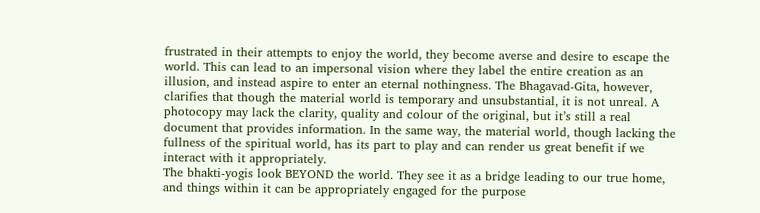frustrated in their attempts to enjoy the world, they become averse and desire to escape the world. This can lead to an impersonal vision where they label the entire creation as an illusion, and instead aspire to enter an eternal nothingness. The Bhagavad-Gita, however, clarifies that though the material world is temporary and unsubstantial, it is not unreal. A photocopy may lack the clarity, quality and colour of the original, but it’s still a real document that provides information. In the same way, the material world, though lacking the fullness of the spiritual world, has its part to play and can render us great benefit if we interact with it appropriately.
The bhakti-yogis look BEYOND the world. They see it as a bridge leading to our true home, and things within it can be appropriately engaged for the purpose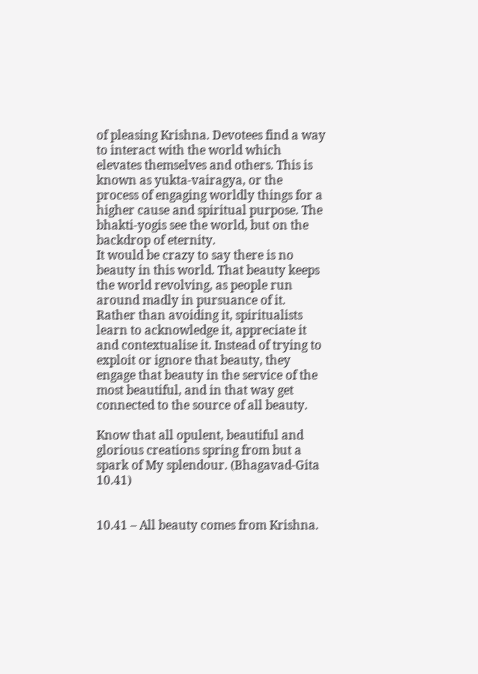of pleasing Krishna. Devotees find a way to interact with the world which elevates themselves and others. This is known as yukta-vairagya, or the process of engaging worldly things for a higher cause and spiritual purpose. The bhakti-yogis see the world, but on the backdrop of eternity.
It would be crazy to say there is no beauty in this world. That beauty keeps the world revolving, as people run around madly in pursuance of it. Rather than avoiding it, spiritualists learn to acknowledge it, appreciate it and contextualise it. Instead of trying to exploit or ignore that beauty, they engage that beauty in the service of the most beautiful, and in that way get connected to the source of all beauty.

Know that all opulent, beautiful and glorious creations spring from but a spark of My splendour. (Bhagavad-Gita 10.41)


10.41 – All beauty comes from Krishna.